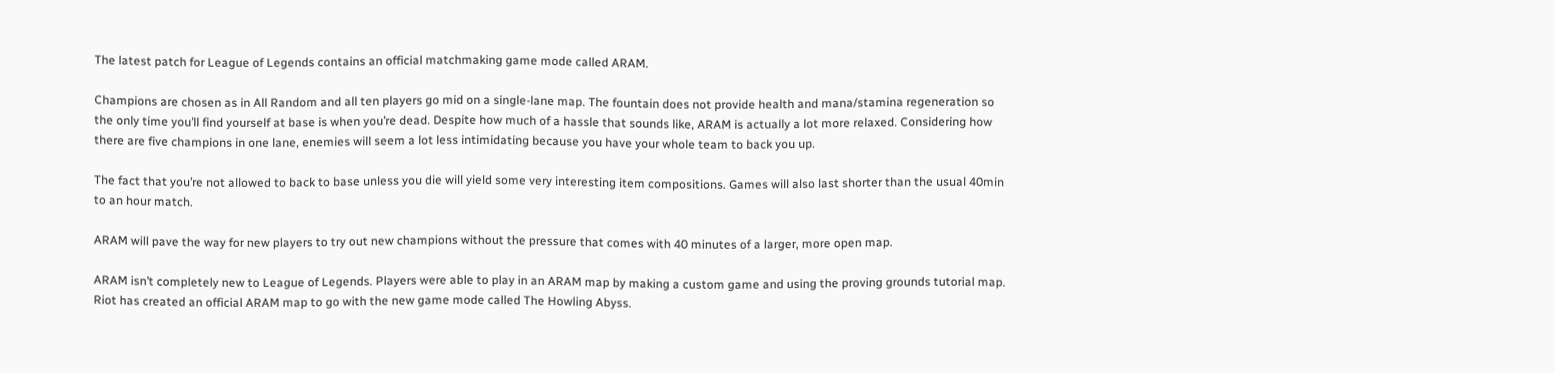The latest patch for League of Legends contains an official matchmaking game mode called ARAM.

Champions are chosen as in All Random and all ten players go mid on a single-lane map. The fountain does not provide health and mana/stamina regeneration so the only time you’ll find yourself at base is when you’re dead. Despite how much of a hassle that sounds like, ARAM is actually a lot more relaxed. Considering how there are five champions in one lane, enemies will seem a lot less intimidating because you have your whole team to back you up.

The fact that you’re not allowed to back to base unless you die will yield some very interesting item compositions. Games will also last shorter than the usual 40min to an hour match.

ARAM will pave the way for new players to try out new champions without the pressure that comes with 40 minutes of a larger, more open map.

ARAM isn’t completely new to League of Legends. Players were able to play in an ARAM map by making a custom game and using the proving grounds tutorial map. Riot has created an official ARAM map to go with the new game mode called The Howling Abyss.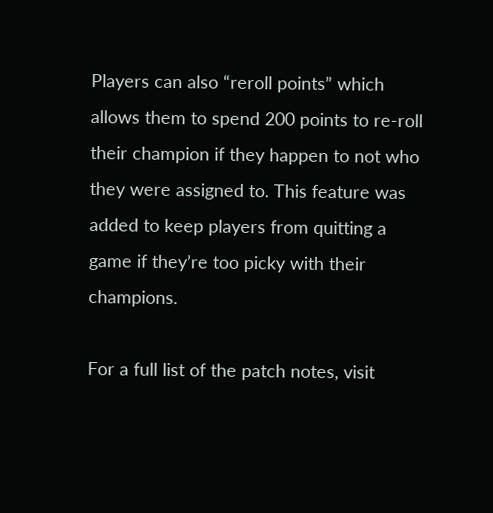Players can also “reroll points” which allows them to spend 200 points to re-roll their champion if they happen to not who they were assigned to. This feature was added to keep players from quitting a game if they’re too picky with their champions.

For a full list of the patch notes, visit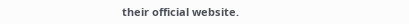their official website.